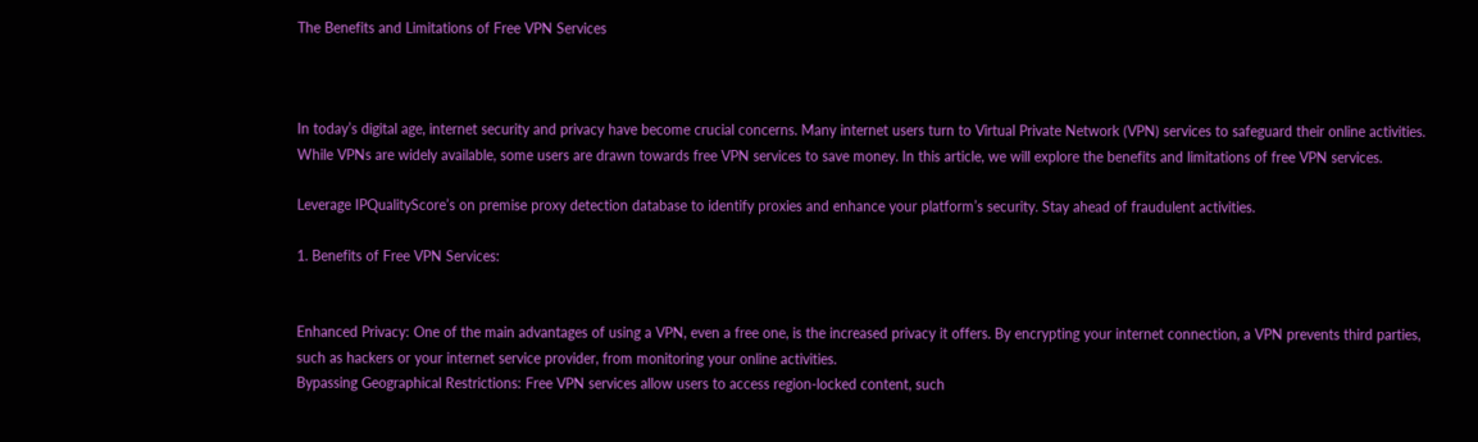The Benefits and Limitations of Free VPN Services



In today’s digital age, internet security and privacy have become crucial concerns. Many internet users turn to Virtual Private Network (VPN) services to safeguard their online activities. While VPNs are widely available, some users are drawn towards free VPN services to save money. In this article, we will explore the benefits and limitations of free VPN services.

Leverage IPQualityScore’s on premise proxy detection database to identify proxies and enhance your platform’s security. Stay ahead of fraudulent activities.

1. Benefits of Free VPN Services:


Enhanced Privacy: One of the main advantages of using a VPN, even a free one, is the increased privacy it offers. By encrypting your internet connection, a VPN prevents third parties, such as hackers or your internet service provider, from monitoring your online activities.
Bypassing Geographical Restrictions: Free VPN services allow users to access region-locked content, such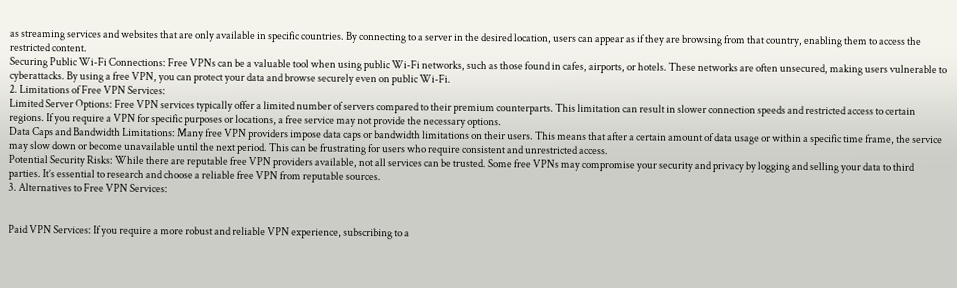as streaming services and websites that are only available in specific countries. By connecting to a server in the desired location, users can appear as if they are browsing from that country, enabling them to access the restricted content.
Securing Public Wi-Fi Connections: Free VPNs can be a valuable tool when using public Wi-Fi networks, such as those found in cafes, airports, or hotels. These networks are often unsecured, making users vulnerable to cyberattacks. By using a free VPN, you can protect your data and browse securely even on public Wi-Fi.
2. Limitations of Free VPN Services:
Limited Server Options: Free VPN services typically offer a limited number of servers compared to their premium counterparts. This limitation can result in slower connection speeds and restricted access to certain regions. If you require a VPN for specific purposes or locations, a free service may not provide the necessary options.
Data Caps and Bandwidth Limitations: Many free VPN providers impose data caps or bandwidth limitations on their users. This means that after a certain amount of data usage or within a specific time frame, the service may slow down or become unavailable until the next period. This can be frustrating for users who require consistent and unrestricted access.
Potential Security Risks: While there are reputable free VPN providers available, not all services can be trusted. Some free VPNs may compromise your security and privacy by logging and selling your data to third parties. It’s essential to research and choose a reliable free VPN from reputable sources.
3. Alternatives to Free VPN Services:


Paid VPN Services: If you require a more robust and reliable VPN experience, subscribing to a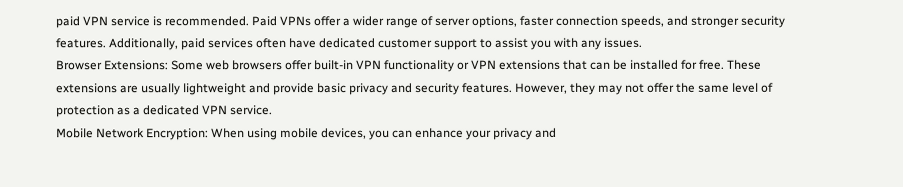paid VPN service is recommended. Paid VPNs offer a wider range of server options, faster connection speeds, and stronger security features. Additionally, paid services often have dedicated customer support to assist you with any issues.
Browser Extensions: Some web browsers offer built-in VPN functionality or VPN extensions that can be installed for free. These extensions are usually lightweight and provide basic privacy and security features. However, they may not offer the same level of protection as a dedicated VPN service.
Mobile Network Encryption: When using mobile devices, you can enhance your privacy and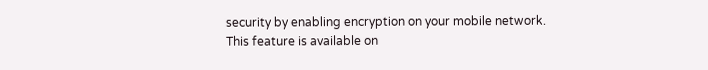security by enabling encryption on your mobile network. This feature is available on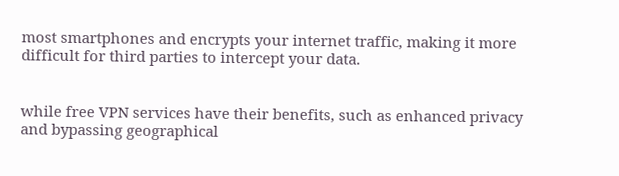most smartphones and encrypts your internet traffic, making it more difficult for third parties to intercept your data.


while free VPN services have their benefits, such as enhanced privacy and bypassing geographical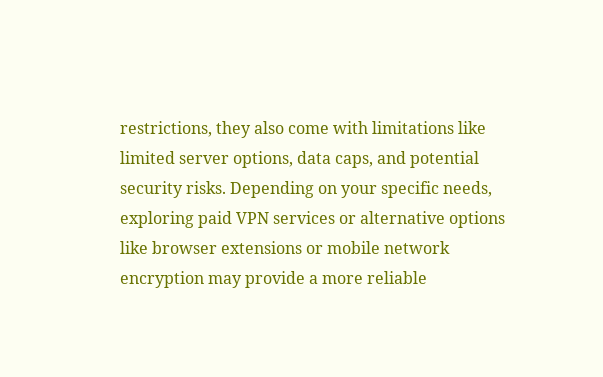restrictions, they also come with limitations like limited server options, data caps, and potential security risks. Depending on your specific needs, exploring paid VPN services or alternative options like browser extensions or mobile network encryption may provide a more reliable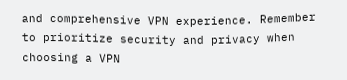and comprehensive VPN experience. Remember to prioritize security and privacy when choosing a VPN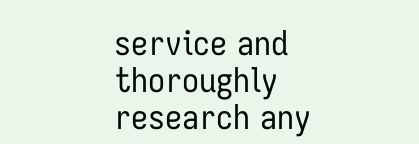service and thoroughly research any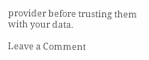provider before trusting them with your data.

Leave a Comment